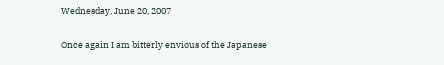Wednesday, June 20, 2007

Once again I am bitterly envious of the Japanese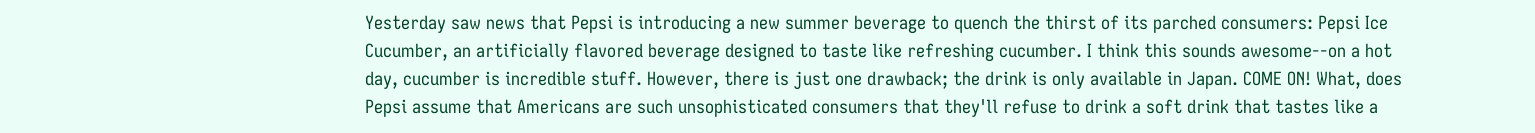Yesterday saw news that Pepsi is introducing a new summer beverage to quench the thirst of its parched consumers: Pepsi Ice Cucumber, an artificially flavored beverage designed to taste like refreshing cucumber. I think this sounds awesome--on a hot day, cucumber is incredible stuff. However, there is just one drawback; the drink is only available in Japan. COME ON! What, does Pepsi assume that Americans are such unsophisticated consumers that they'll refuse to drink a soft drink that tastes like a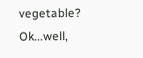vegetable? Ok...well,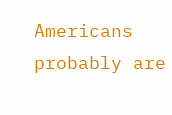Americans probably are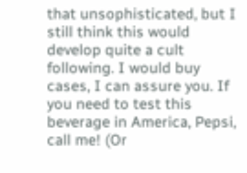that unsophisticated, but I still think this would develop quite a cult following. I would buy cases, I can assure you. If you need to test this beverage in America, Pepsi, call me! (Or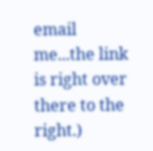email me...the link is right over there to the right.)